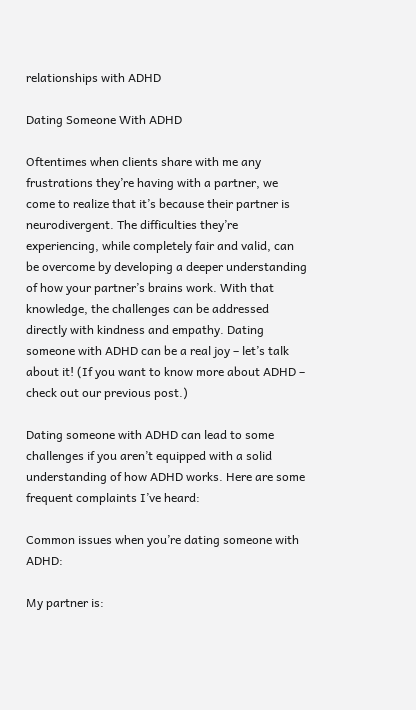relationships with ADHD

Dating Someone With ADHD

Oftentimes when clients share with me any frustrations they’re having with a partner, we come to realize that it’s because their partner is neurodivergent. The difficulties they’re experiencing, while completely fair and valid, can be overcome by developing a deeper understanding of how your partner’s brains work. With that knowledge, the challenges can be addressed directly with kindness and empathy. Dating someone with ADHD can be a real joy – let’s talk about it! (If you want to know more about ADHD – check out our previous post.)

Dating someone with ADHD can lead to some challenges if you aren’t equipped with a solid understanding of how ADHD works. Here are some frequent complaints I’ve heard:

Common issues when you’re dating someone with ADHD:

My partner is: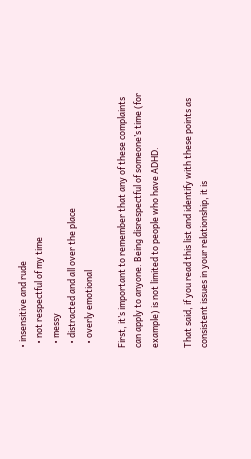• insensitive and rude
  • not respectful of my time
  • messy
  • distracted and all over the place
  • overly emotional

First, it’s important to remember that any of these complaints can apply to anyone. Being disrespectful of someone’s time (for example) is not limited to people who have ADHD.

That said, if you read this list and identify with these points as consistent issues in your relationship, it is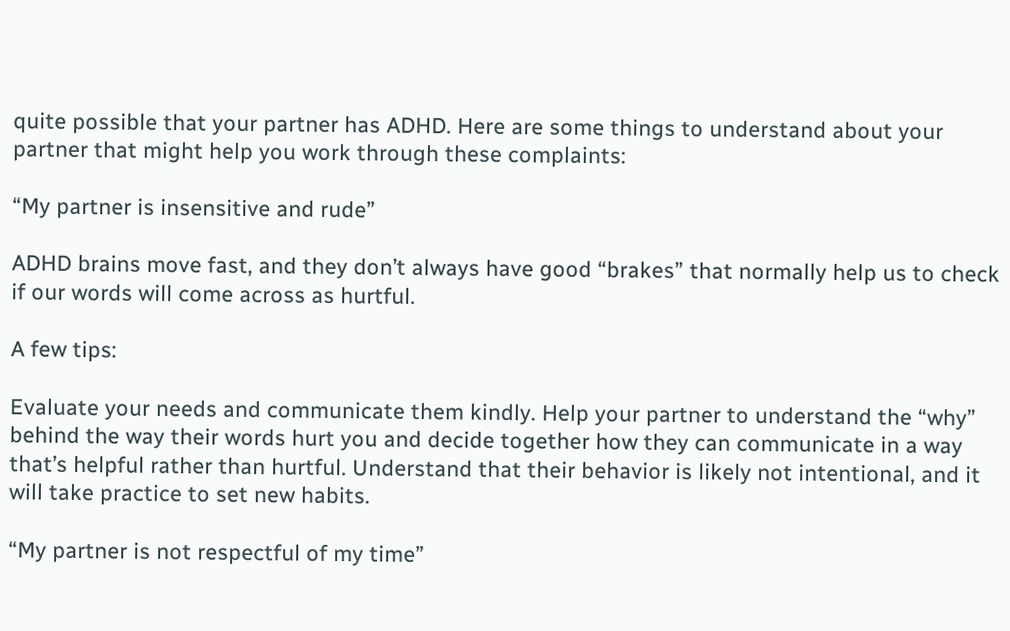quite possible that your partner has ADHD. Here are some things to understand about your partner that might help you work through these complaints:

“My partner is insensitive and rude”

ADHD brains move fast, and they don’t always have good “brakes” that normally help us to check if our words will come across as hurtful.

A few tips:

Evaluate your needs and communicate them kindly. Help your partner to understand the “why” behind the way their words hurt you and decide together how they can communicate in a way that’s helpful rather than hurtful. Understand that their behavior is likely not intentional, and it will take practice to set new habits.

“My partner is not respectful of my time”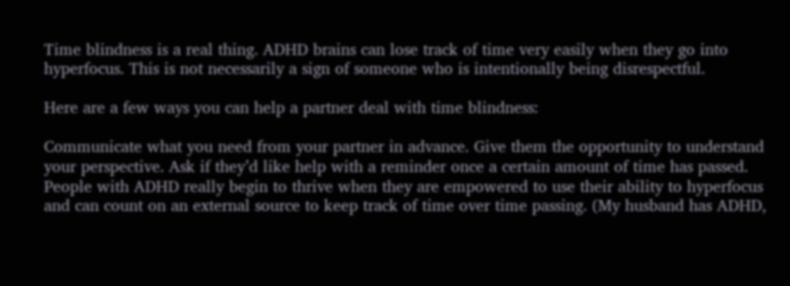Time blindness is a real thing. ADHD brains can lose track of time very easily when they go into hyperfocus. This is not necessarily a sign of someone who is intentionally being disrespectful.

Here are a few ways you can help a partner deal with time blindness:

Communicate what you need from your partner in advance. Give them the opportunity to understand your perspective. Ask if they’d like help with a reminder once a certain amount of time has passed. People with ADHD really begin to thrive when they are empowered to use their ability to hyperfocus and can count on an external source to keep track of time over time passing. (My husband has ADHD,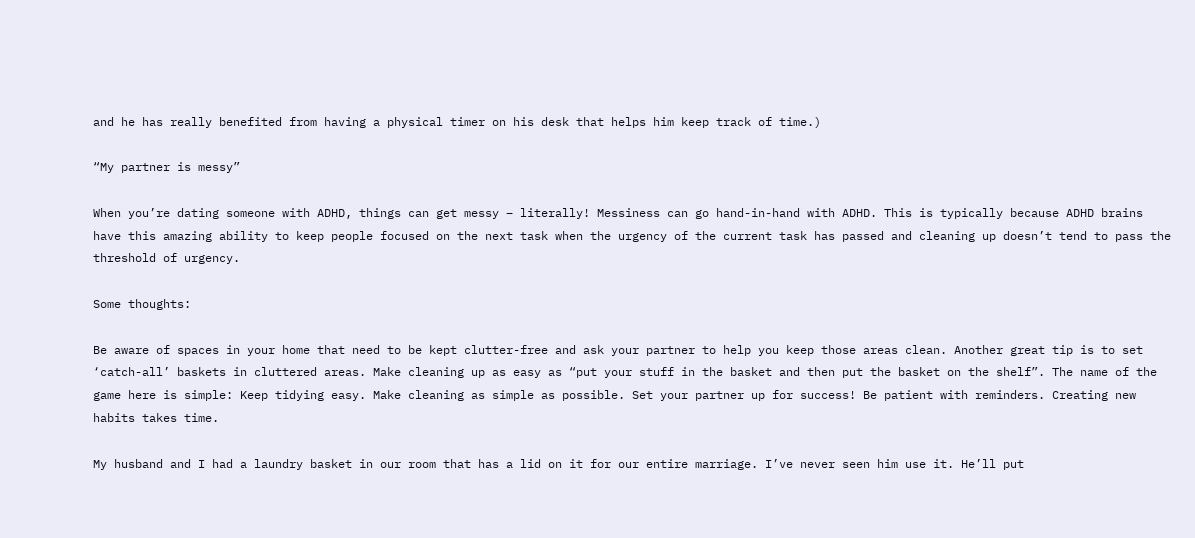and he has really benefited from having a physical timer on his desk that helps him keep track of time.)

“My partner is messy”

When you’re dating someone with ADHD, things can get messy – literally! Messiness can go hand-in-hand with ADHD. This is typically because ADHD brains have this amazing ability to keep people focused on the next task when the urgency of the current task has passed and cleaning up doesn’t tend to pass the threshold of urgency.

Some thoughts:

Be aware of spaces in your home that need to be kept clutter-free and ask your partner to help you keep those areas clean. Another great tip is to set ‘catch-all’ baskets in cluttered areas. Make cleaning up as easy as “put your stuff in the basket and then put the basket on the shelf”. The name of the game here is simple: Keep tidying easy. Make cleaning as simple as possible. Set your partner up for success! Be patient with reminders. Creating new habits takes time.

My husband and I had a laundry basket in our room that has a lid on it for our entire marriage. I’ve never seen him use it. He’ll put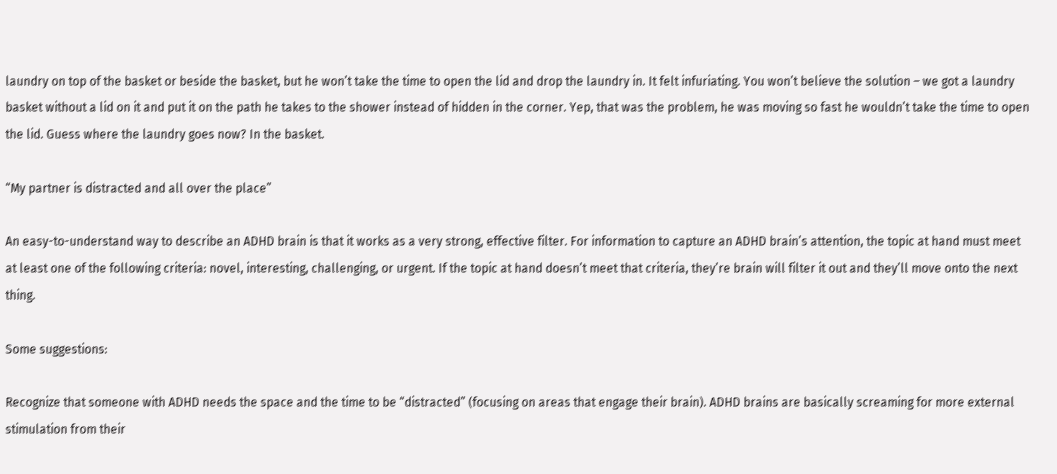laundry on top of the basket or beside the basket, but he won’t take the time to open the lid and drop the laundry in. It felt infuriating. You won’t believe the solution – we got a laundry basket without a lid on it and put it on the path he takes to the shower instead of hidden in the corner. Yep, that was the problem, he was moving so fast he wouldn’t take the time to open the lid. Guess where the laundry goes now? In the basket.

“My partner is distracted and all over the place”

An easy-to-understand way to describe an ADHD brain is that it works as a very strong, effective filter. For information to capture an ADHD brain’s attention, the topic at hand must meet at least one of the following criteria: novel, interesting, challenging, or urgent. If the topic at hand doesn’t meet that criteria, they’re brain will filter it out and they’ll move onto the next thing.

Some suggestions:

Recognize that someone with ADHD needs the space and the time to be “distracted” (focusing on areas that engage their brain). ADHD brains are basically screaming for more external stimulation from their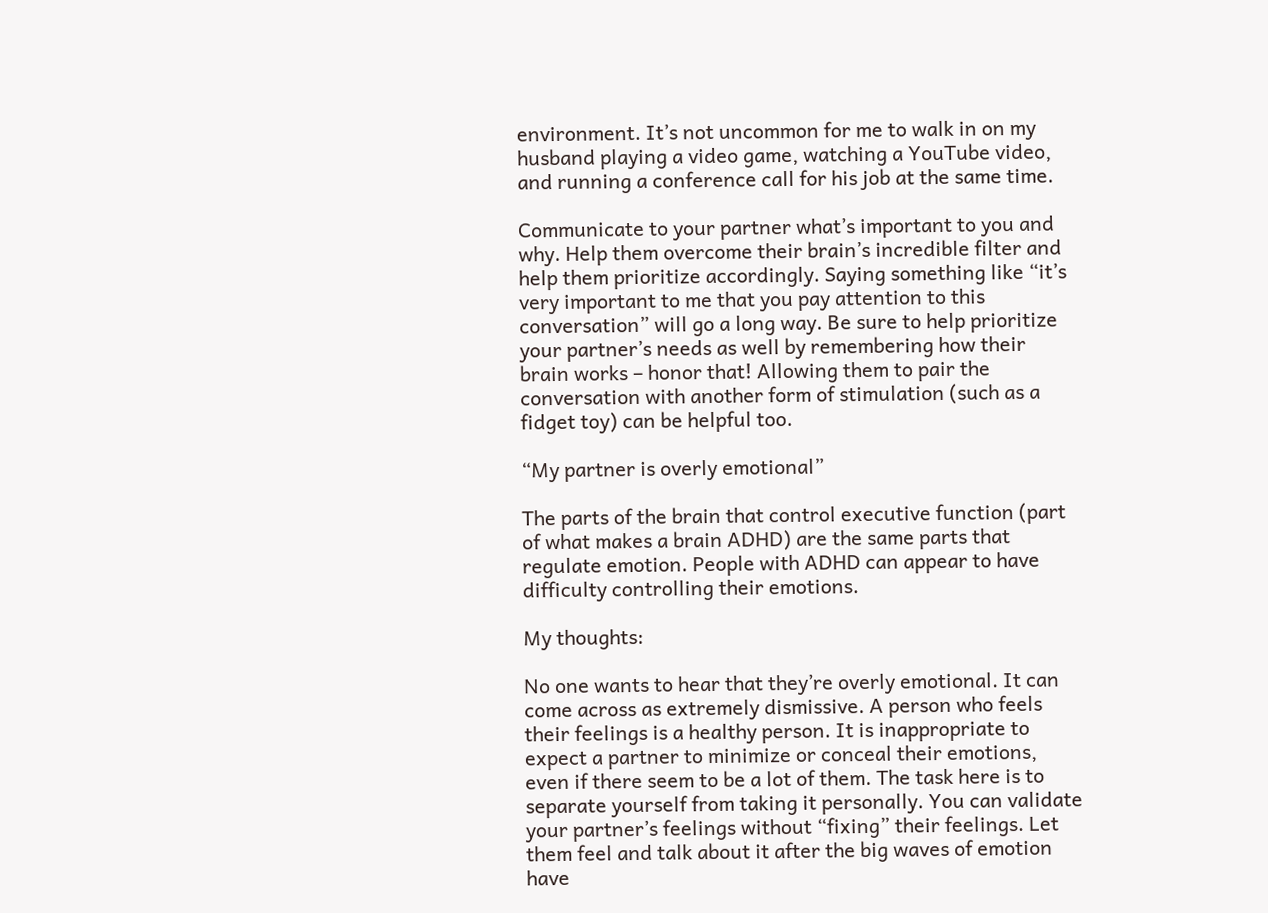environment. It’s not uncommon for me to walk in on my husband playing a video game, watching a YouTube video, and running a conference call for his job at the same time.

Communicate to your partner what’s important to you and why. Help them overcome their brain’s incredible filter and help them prioritize accordingly. Saying something like “it’s very important to me that you pay attention to this conversation” will go a long way. Be sure to help prioritize your partner’s needs as well by remembering how their brain works – honor that! Allowing them to pair the conversation with another form of stimulation (such as a fidget toy) can be helpful too.

“My partner is overly emotional”

The parts of the brain that control executive function (part of what makes a brain ADHD) are the same parts that regulate emotion. People with ADHD can appear to have difficulty controlling their emotions.

My thoughts:

No one wants to hear that they’re overly emotional. It can come across as extremely dismissive. A person who feels their feelings is a healthy person. It is inappropriate to expect a partner to minimize or conceal their emotions, even if there seem to be a lot of them. The task here is to separate yourself from taking it personally. You can validate your partner’s feelings without “fixing” their feelings. Let them feel and talk about it after the big waves of emotion have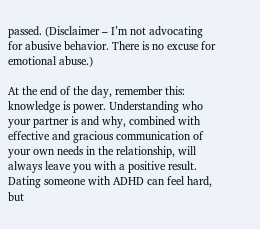passed. (Disclaimer – I’m not advocating for abusive behavior. There is no excuse for emotional abuse.)

At the end of the day, remember this: knowledge is power. Understanding who your partner is and why, combined with effective and gracious communication of your own needs in the relationship, will always leave you with a positive result. Dating someone with ADHD can feel hard, but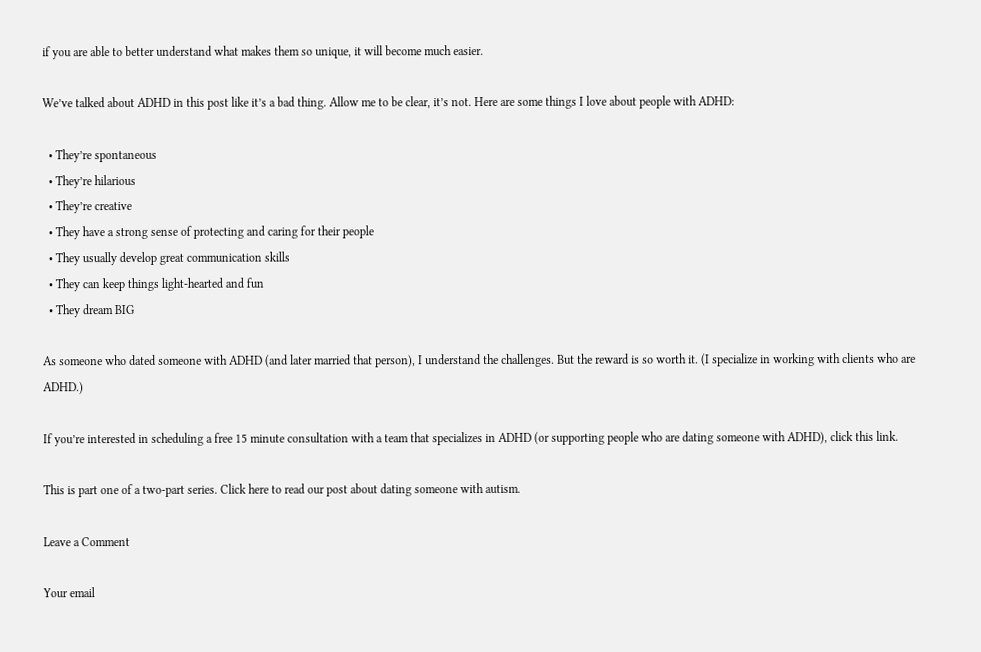if you are able to better understand what makes them so unique, it will become much easier.

We’ve talked about ADHD in this post like it’s a bad thing. Allow me to be clear, it’s not. Here are some things I love about people with ADHD:

  • They’re spontaneous
  • They’re hilarious
  • They’re creative
  • They have a strong sense of protecting and caring for their people
  • They usually develop great communication skills
  • They can keep things light-hearted and fun
  • They dream BIG

As someone who dated someone with ADHD (and later married that person), I understand the challenges. But the reward is so worth it. (I specialize in working with clients who are ADHD.)

If you’re interested in scheduling a free 15 minute consultation with a team that specializes in ADHD (or supporting people who are dating someone with ADHD), click this link.

This is part one of a two-part series. Click here to read our post about dating someone with autism.

Leave a Comment

Your email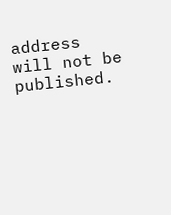address will not be published.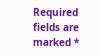Required fields are marked *